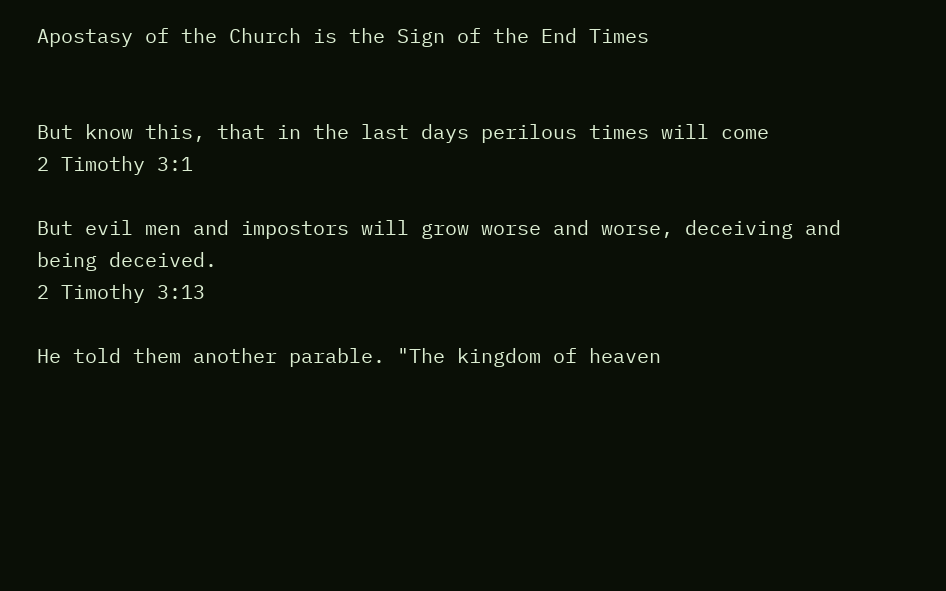Apostasy of the Church is the Sign of the End Times


But know this, that in the last days perilous times will come
2 Timothy 3:1

But evil men and impostors will grow worse and worse, deceiving and being deceived.
2 Timothy 3:13

He told them another parable. "The kingdom of heaven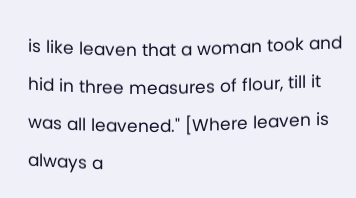is like leaven that a woman took and hid in three measures of flour, till it was all leavened." [Where leaven is always a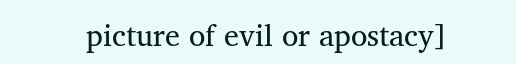picture of evil or apostacy]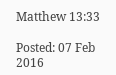Matthew 13:33

Posted: 07 Feb 2016